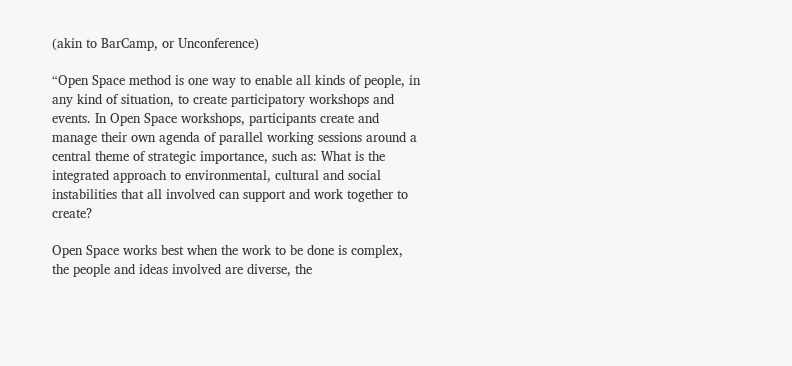(akin to BarCamp, or Unconference)

“Open Space method is one way to enable all kinds of people, in any kind of situation, to create participatory workshops and events. In Open Space workshops, participants create and manage their own agenda of parallel working sessions around a central theme of strategic importance, such as: What is the integrated approach to environmental, cultural and social instabilities that all involved can support and work together to create?

Open Space works best when the work to be done is complex, the people and ideas involved are diverse, the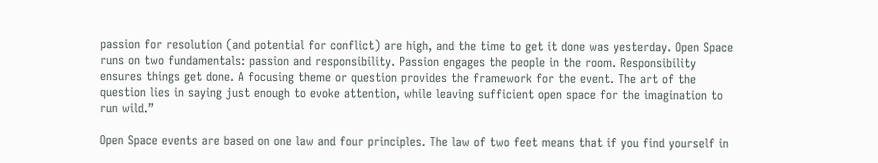passion for resolution (and potential for conflict) are high, and the time to get it done was yesterday. Open Space runs on two fundamentals: passion and responsibility. Passion engages the people in the room. Responsibility ensures things get done. A focusing theme or question provides the framework for the event. The art of the question lies in saying just enough to evoke attention, while leaving sufficient open space for the imagination to run wild.”

Open Space events are based on one law and four principles. The law of two feet means that if you find yourself in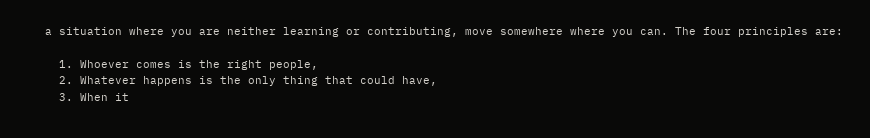a situation where you are neither learning or contributing, move somewhere where you can. The four principles are:

  1. Whoever comes is the right people,
  2. Whatever happens is the only thing that could have,
  3. When it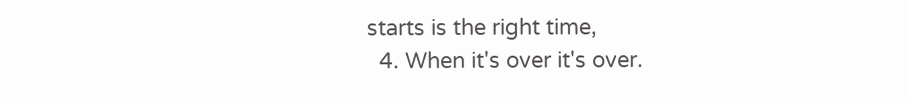starts is the right time,
  4. When it's over it's over.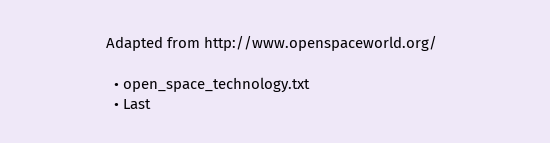Adapted from http://www.openspaceworld.org/

  • open_space_technology.txt
  • Last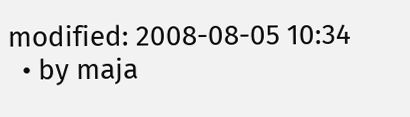modified: 2008-08-05 10:34
  • by maja